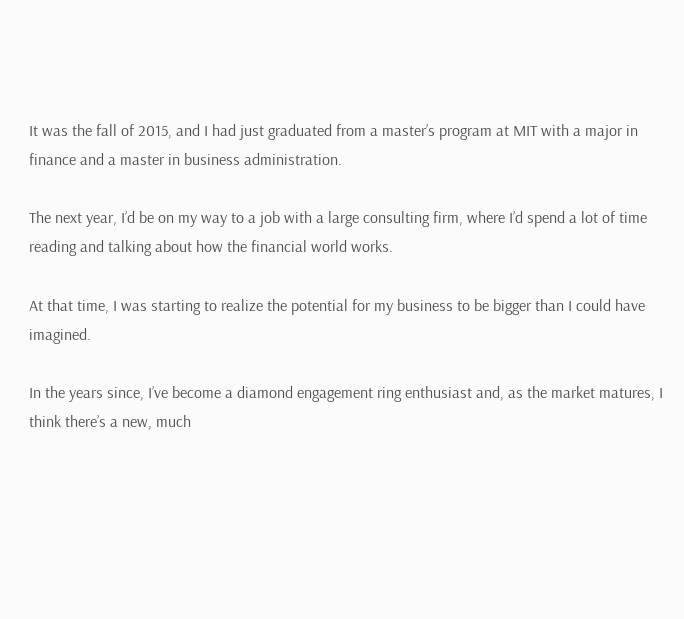It was the fall of 2015, and I had just graduated from a master’s program at MIT with a major in finance and a master in business administration.

The next year, I’d be on my way to a job with a large consulting firm, where I’d spend a lot of time reading and talking about how the financial world works.

At that time, I was starting to realize the potential for my business to be bigger than I could have imagined.

In the years since, I’ve become a diamond engagement ring enthusiast and, as the market matures, I think there’s a new, much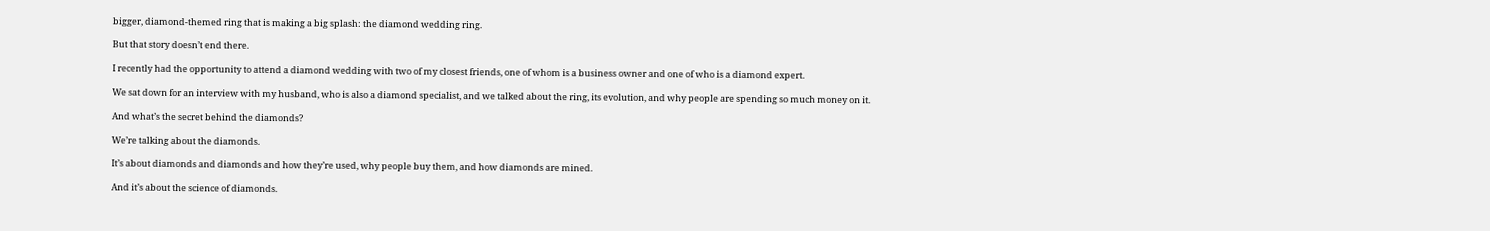bigger, diamond-themed ring that is making a big splash: the diamond wedding ring.

But that story doesn’t end there.

I recently had the opportunity to attend a diamond wedding with two of my closest friends, one of whom is a business owner and one of who is a diamond expert.

We sat down for an interview with my husband, who is also a diamond specialist, and we talked about the ring, its evolution, and why people are spending so much money on it.

And what’s the secret behind the diamonds?

We’re talking about the diamonds.

It’s about diamonds and diamonds and how they’re used, why people buy them, and how diamonds are mined.

And it’s about the science of diamonds.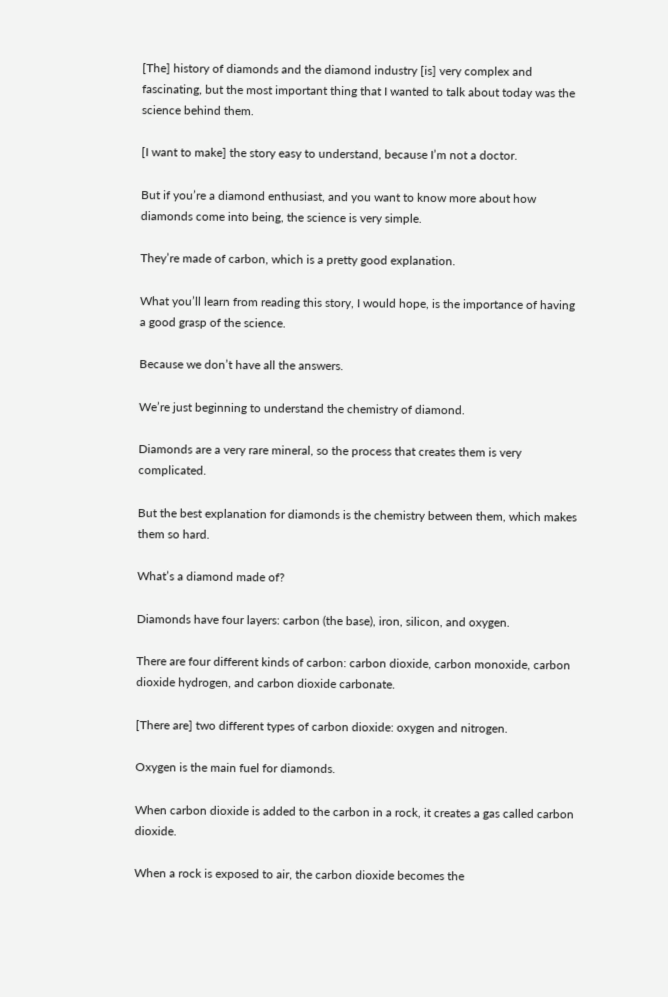[The] history of diamonds and the diamond industry [is] very complex and fascinating, but the most important thing that I wanted to talk about today was the science behind them.

[I want to make] the story easy to understand, because I’m not a doctor.

But if you’re a diamond enthusiast, and you want to know more about how diamonds come into being, the science is very simple.

They’re made of carbon, which is a pretty good explanation.

What you’ll learn from reading this story, I would hope, is the importance of having a good grasp of the science.

Because we don’t have all the answers.

We’re just beginning to understand the chemistry of diamond.

Diamonds are a very rare mineral, so the process that creates them is very complicated.

But the best explanation for diamonds is the chemistry between them, which makes them so hard.

What’s a diamond made of?

Diamonds have four layers: carbon (the base), iron, silicon, and oxygen.

There are four different kinds of carbon: carbon dioxide, carbon monoxide, carbon dioxide hydrogen, and carbon dioxide carbonate.

[There are] two different types of carbon dioxide: oxygen and nitrogen.

Oxygen is the main fuel for diamonds.

When carbon dioxide is added to the carbon in a rock, it creates a gas called carbon dioxide.

When a rock is exposed to air, the carbon dioxide becomes the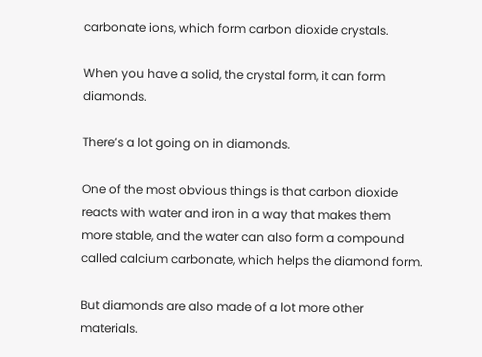carbonate ions, which form carbon dioxide crystals.

When you have a solid, the crystal form, it can form diamonds.

There’s a lot going on in diamonds.

One of the most obvious things is that carbon dioxide reacts with water and iron in a way that makes them more stable, and the water can also form a compound called calcium carbonate, which helps the diamond form.

But diamonds are also made of a lot more other materials.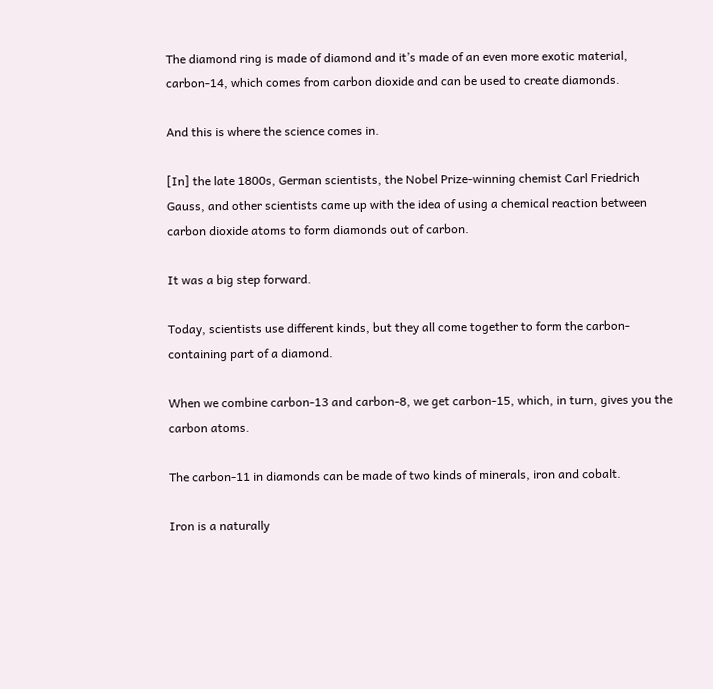The diamond ring is made of diamond and it’s made of an even more exotic material, carbon-14, which comes from carbon dioxide and can be used to create diamonds.

And this is where the science comes in.

[In] the late 1800s, German scientists, the Nobel Prize-winning chemist Carl Friedrich Gauss, and other scientists came up with the idea of using a chemical reaction between carbon dioxide atoms to form diamonds out of carbon.

It was a big step forward.

Today, scientists use different kinds, but they all come together to form the carbon-containing part of a diamond.

When we combine carbon-13 and carbon-8, we get carbon-15, which, in turn, gives you the carbon atoms.

The carbon-11 in diamonds can be made of two kinds of minerals, iron and cobalt.

Iron is a naturally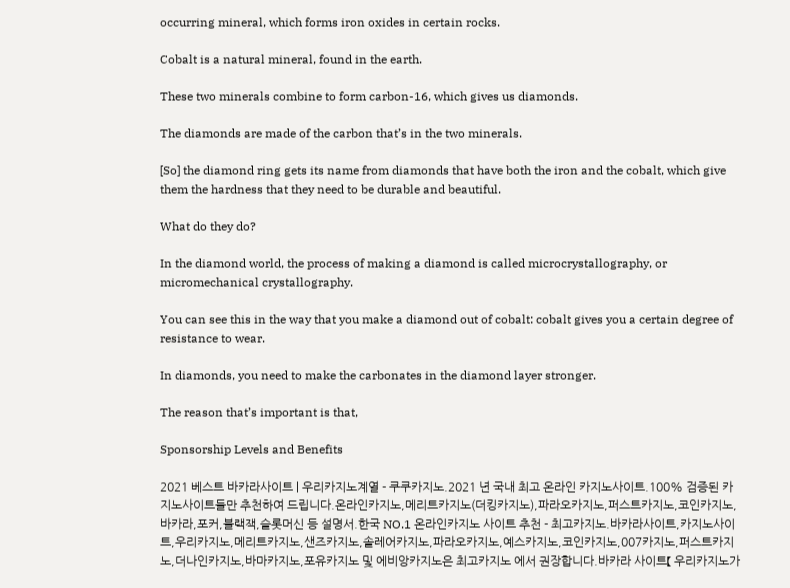occurring mineral, which forms iron oxides in certain rocks.

Cobalt is a natural mineral, found in the earth.

These two minerals combine to form carbon-16, which gives us diamonds.

The diamonds are made of the carbon that’s in the two minerals.

[So] the diamond ring gets its name from diamonds that have both the iron and the cobalt, which give them the hardness that they need to be durable and beautiful.

What do they do?

In the diamond world, the process of making a diamond is called microcrystallography, or micromechanical crystallography.

You can see this in the way that you make a diamond out of cobalt: cobalt gives you a certain degree of resistance to wear.

In diamonds, you need to make the carbonates in the diamond layer stronger.

The reason that’s important is that,

Sponsorship Levels and Benefits

2021 베스트 바카라사이트 | 우리카지노계열 - 쿠쿠카지노.2021 년 국내 최고 온라인 카지노사이트.100% 검증된 카지노사이트들만 추천하여 드립니다.온라인카지노,메리트카지노(더킹카지노),파라오카지노,퍼스트카지노,코인카지노,바카라,포커,블랙잭,슬롯머신 등 설명서.한국 NO.1 온라인카지노 사이트 추천 - 최고카지노.바카라사이트,카지노사이트,우리카지노,메리트카지노,샌즈카지노,솔레어카지노,파라오카지노,예스카지노,코인카지노,007카지노,퍼스트카지노,더나인카지노,바마카지노,포유카지노 및 에비앙카지노은 최고카지노 에서 권장합니다.바카라 사이트【 우리카지노가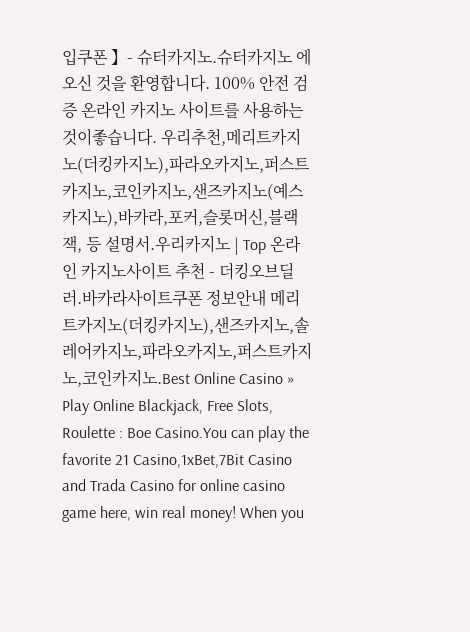입쿠폰 】- 슈터카지노.슈터카지노 에 오신 것을 환영합니다. 100% 안전 검증 온라인 카지노 사이트를 사용하는 것이좋습니다. 우리추천,메리트카지노(더킹카지노),파라오카지노,퍼스트카지노,코인카지노,샌즈카지노(예스카지노),바카라,포커,슬롯머신,블랙잭, 등 설명서.우리카지노 | Top 온라인 카지노사이트 추천 - 더킹오브딜러.바카라사이트쿠폰 정보안내 메리트카지노(더킹카지노),샌즈카지노,솔레어카지노,파라오카지노,퍼스트카지노,코인카지노.Best Online Casino » Play Online Blackjack, Free Slots, Roulette : Boe Casino.You can play the favorite 21 Casino,1xBet,7Bit Casino and Trada Casino for online casino game here, win real money! When you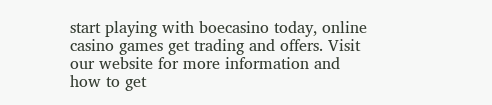start playing with boecasino today, online casino games get trading and offers. Visit our website for more information and how to get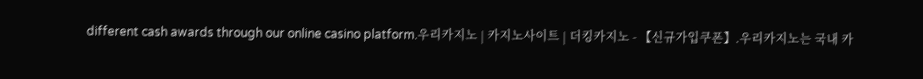different cash awards through our online casino platform.우리카지노 | 카지노사이트 | 더킹카지노 - 【신규가입쿠폰】.우리카지노는 국내 카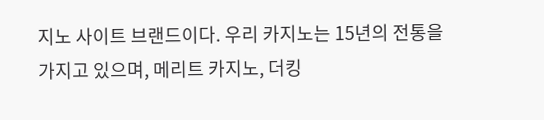지노 사이트 브랜드이다. 우리 카지노는 15년의 전통을 가지고 있으며, 메리트 카지노, 더킹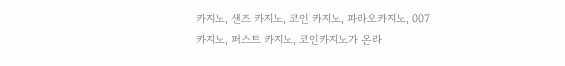카지노, 샌즈 카지노, 코인 카지노, 파라오카지노, 007 카지노, 퍼스트 카지노, 코인카지노가 온라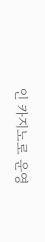인 카지노로 운영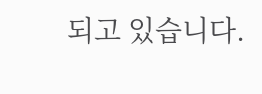되고 있습니다.